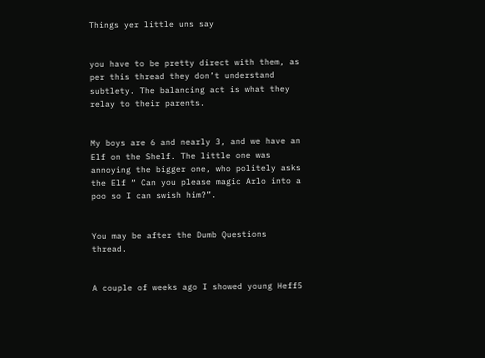Things yer little uns say


you have to be pretty direct with them, as per this thread they don’t understand subtlety. The balancing act is what they relay to their parents.


My boys are 6 and nearly 3, and we have an Elf on the Shelf. The little one was annoying the bigger one, who politely asks the Elf “ Can you please magic Arlo into a poo so I can swish him?”.


You may be after the Dumb Questions thread.


A couple of weeks ago I showed young Heff5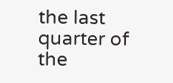the last quarter of the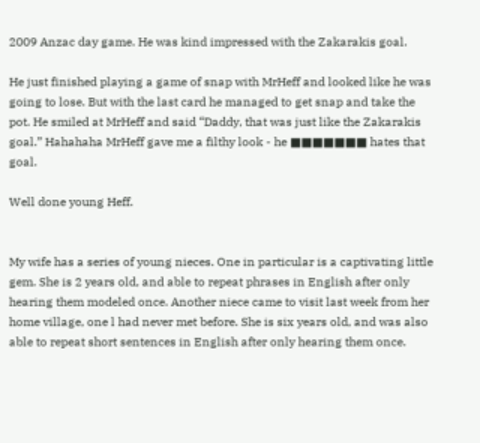2009 Anzac day game. He was kind impressed with the Zakarakis goal.

He just finished playing a game of snap with MrHeff and looked like he was going to lose. But with the last card he managed to get snap and take the pot. He smiled at MrHeff and said “Daddy, that was just like the Zakarakis goal.” Hahahaha MrHeff gave me a filthy look - he ■■■■■■■ hates that goal.

Well done young Heff.


My wife has a series of young nieces. One in particular is a captivating little gem. She is 2 years old, and able to repeat phrases in English after only hearing them modeled once. Another niece came to visit last week from her home village, one l had never met before. She is six years old, and was also able to repeat short sentences in English after only hearing them once.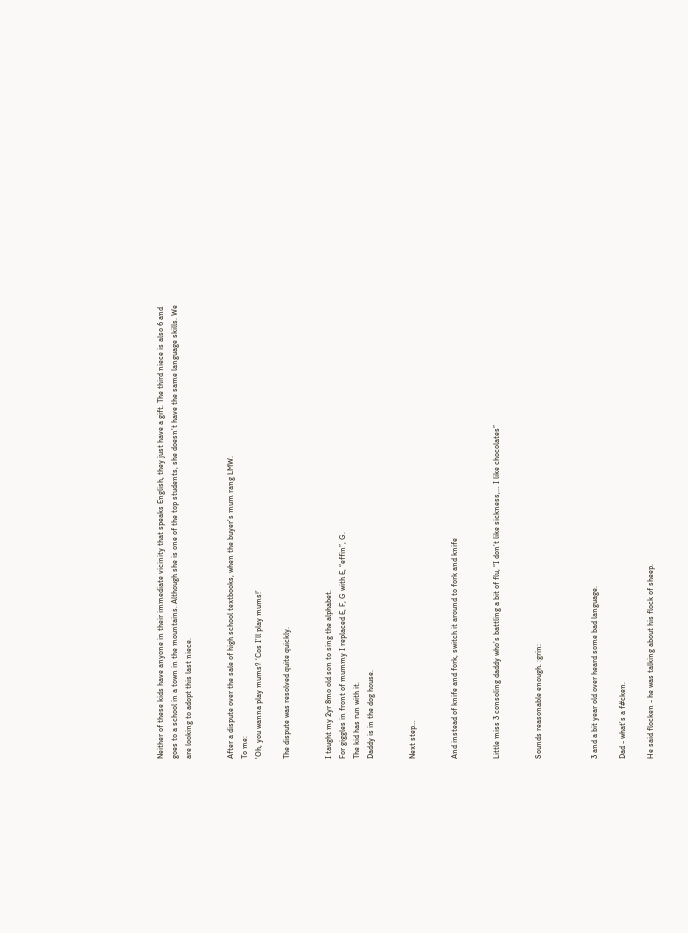Neither of these kids have anyone in their immediate vicinity that speaks English, they just have a gift. The third niece is also 6 and goes to a school in a town in the mountains. Although she is one of the top students, she doesn’t have the same language skills. We are looking to adopt this last niece.


After a dispute over the sale of high school textbooks, when the buyer’s mum rang LMW.
To me:
'Oh, you wanna play mums? ‘Cos I’ll play mums!’

The dispute was resolved quite quickly.


I taught my 2yr 8mo old son to sing the alphabet.
For giggles in front of mummy I replaced E, F, G with E, “effin”, G.
The kid has run with it.
Daddy is in the dog house.


Next step…


And instead of knife and fork, switch it around to fork and knife


Little miss 3 consoling daddy who’s battling a bit of flu, “I don’t like sickness,… I like chocolates”


Sounds reasonable enough. :grin:



3 and a bit year old over heard some bad language.

Dad - what’s a f#cken.

He said flocken - he was talking about his flock of sheep.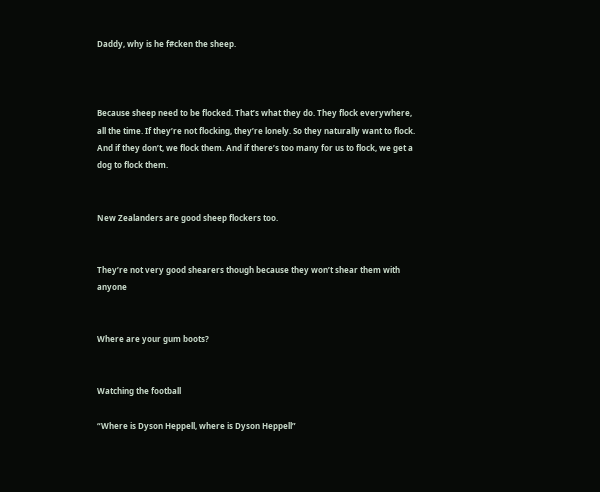Daddy, why is he f#cken the sheep.



Because sheep need to be flocked. That’s what they do. They flock everywhere, all the time. If they’re not flocking, they’re lonely. So they naturally want to flock. And if they don’t, we flock them. And if there’s too many for us to flock, we get a dog to flock them.


New Zealanders are good sheep flockers too.


They’re not very good shearers though because they won’t shear them with anyone


Where are your gum boots?


Watching the football

“Where is Dyson Heppell, where is Dyson Heppell”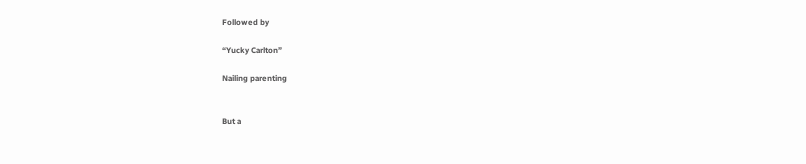Followed by

“Yucky Carlton”

Nailing parenting


But a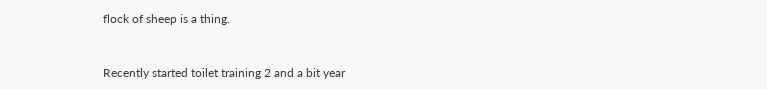flock of sheep is a thing.


Recently started toilet training 2 and a bit year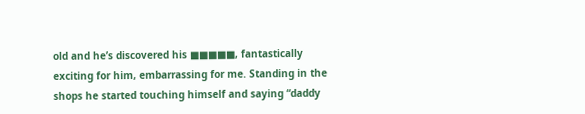old and he’s discovered his ■■■■■, fantastically exciting for him, embarrassing for me. Standing in the shops he started touching himself and saying “daddy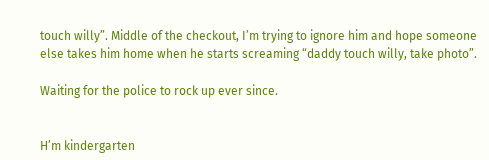touch willy”. Middle of the checkout, I’m trying to ignore him and hope someone else takes him home when he starts screaming “daddy touch willy, take photo”.

Waiting for the police to rock up ever since.


H’m kindergarten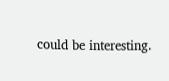could be interesting.